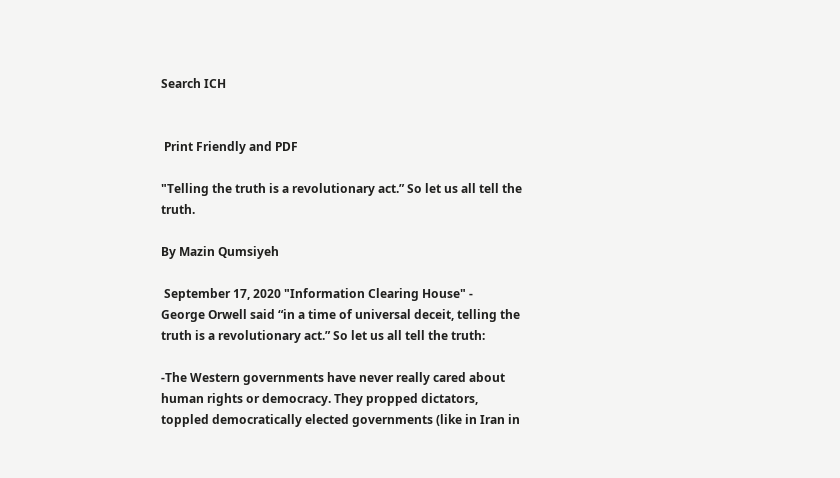Search ICH


 Print Friendly and PDF

"Telling the truth is a revolutionary act.” So let us all tell the truth.

By Mazin Qumsiyeh

 September 17, 2020 "Information Clearing House" -  George Orwell said “in a time of universal deceit, telling the truth is a revolutionary act.” So let us all tell the truth:

-The Western governments have never really cared about human rights or democracy. They propped dictators, toppled democratically elected governments (like in Iran in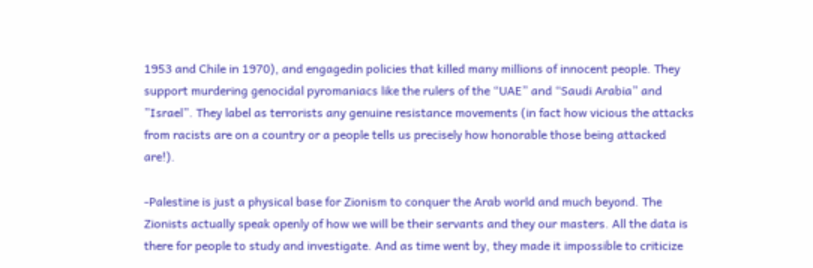1953 and Chile in 1970), and engagedin policies that killed many millions of innocent people. They support murdering genocidal pyromaniacs like the rulers of the “UAE” and “Saudi Arabia” and ”Israel”. They label as terrorists any genuine resistance movements (in fact how vicious the attacks from racists are on a country or a people tells us precisely how honorable those being attacked are!).

-Palestine is just a physical base for Zionism to conquer the Arab world and much beyond. The Zionists actually speak openly of how we will be their servants and they our masters. All the data is there for people to study and investigate. And as time went by, they made it impossible to criticize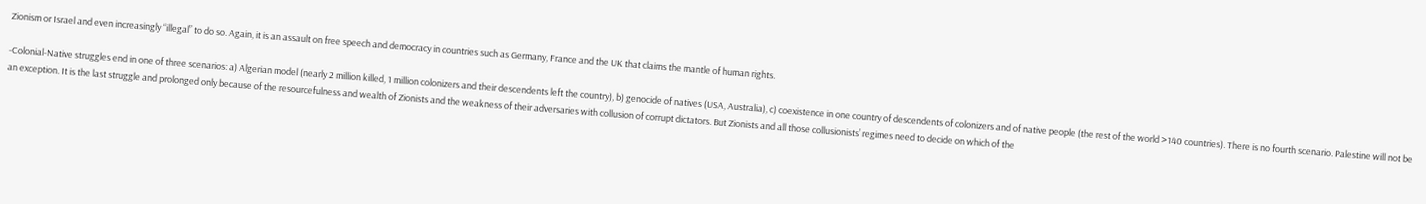Zionism or Israel and even increasingly “illegal” to do so. Again, it is an assault on free speech and democracy in countries such as Germany, France and the UK that claims the mantle of human rights.

-Colonial-Native struggles end in one of three scenarios: a) Algerian model (nearly 2 million killed, 1 million colonizers and their descendents left the country), b) genocide of natives (USA, Australia), c) coexistence in one country of descendents of colonizers and of native people (the rest of the world >140 countries). There is no fourth scenario. Palestine will not be an exception. It is the last struggle and prolonged only because of the resourcefulness and wealth of Zionists and the weakness of their adversaries with collusion of corrupt dictators. But Zionists and all those collusionists’ regimes need to decide on which of the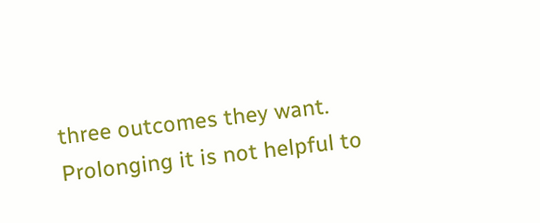three outcomes they want. Prolonging it is not helpful to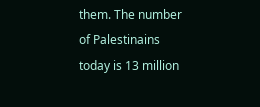them. The number of Palestinains today is 13 million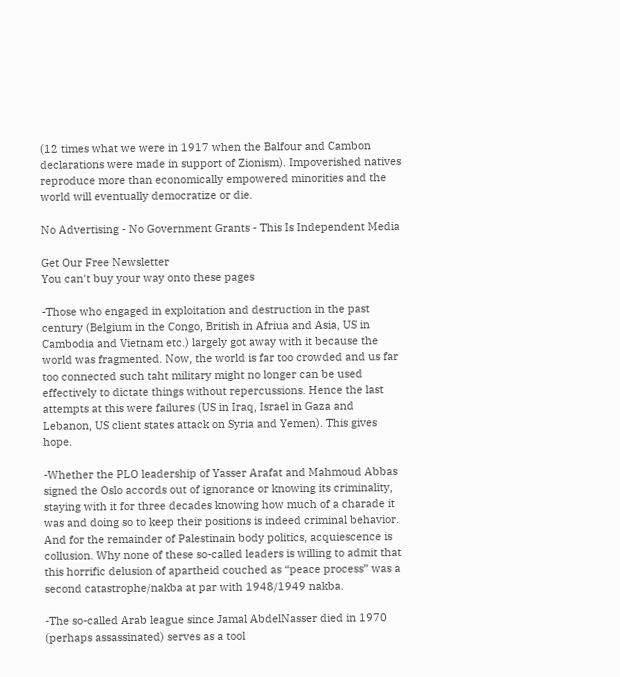(12 times what we were in 1917 when the Balfour and Cambon declarations were made in support of Zionism). Impoverished natives reproduce more than economically empowered minorities and the world will eventually democratize or die.

No Advertising - No Government Grants - This Is Independent Media

Get Our Free Newsletter
You can't buy your way onto these pages

-Those who engaged in exploitation and destruction in the past century (Belgium in the Congo, British in Afriua and Asia, US in Cambodia and Vietnam etc.) largely got away with it because the world was fragmented. Now, the world is far too crowded and us far too connected such taht military might no longer can be used effectively to dictate things without repercussions. Hence the last attempts at this were failures (US in Iraq, Israel in Gaza and Lebanon, US client states attack on Syria and Yemen). This gives hope.

-Whether the PLO leadership of Yasser Arafat and Mahmoud Abbas signed the Oslo accords out of ignorance or knowing its criminality, staying with it for three decades knowing how much of a charade it was and doing so to keep their positions is indeed criminal behavior. And for the remainder of Palestinain body politics, acquiescence is collusion. Why none of these so-called leaders is willing to admit that this horrific delusion of apartheid couched as “peace process” was a second catastrophe/nakba at par with 1948/1949 nakba.

-The so-called Arab league since Jamal AbdelNasser died in 1970 (perhaps assassinated) serves as a tool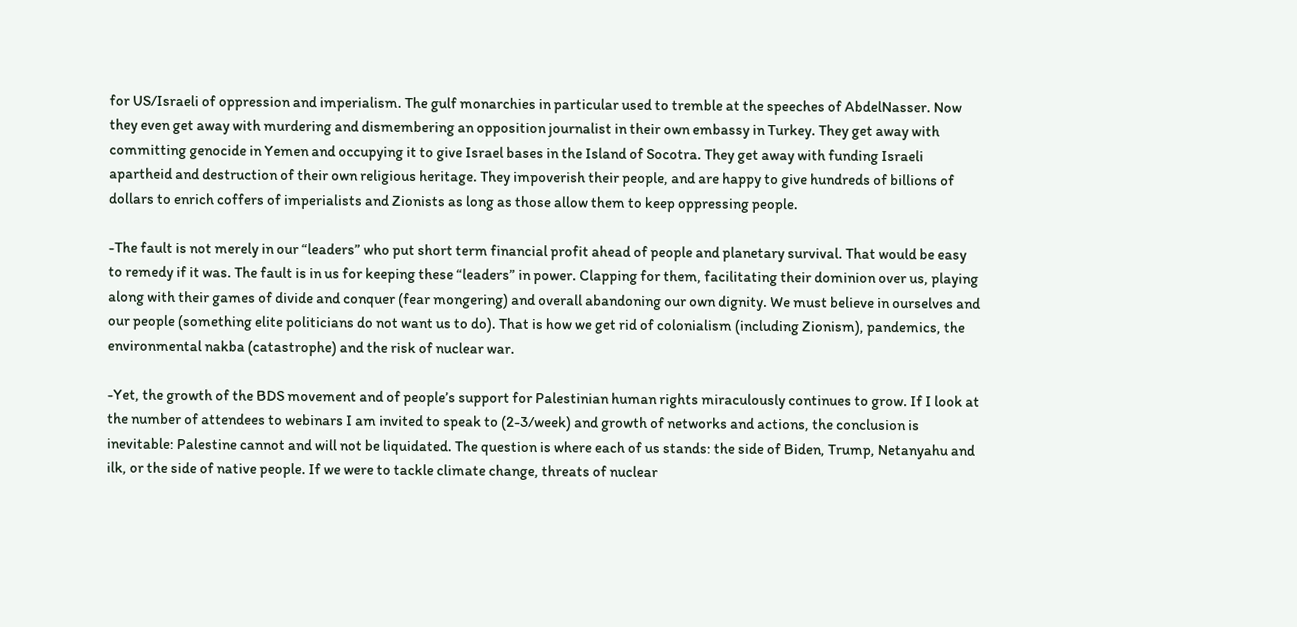for US/Israeli of oppression and imperialism. The gulf monarchies in particular used to tremble at the speeches of AbdelNasser. Now they even get away with murdering and dismembering an opposition journalist in their own embassy in Turkey. They get away with committing genocide in Yemen and occupying it to give Israel bases in the Island of Socotra. They get away with funding Israeli apartheid and destruction of their own religious heritage. They impoverish their people, and are happy to give hundreds of billions of dollars to enrich coffers of imperialists and Zionists as long as those allow them to keep oppressing people.

-The fault is not merely in our “leaders” who put short term financial profit ahead of people and planetary survival. That would be easy to remedy if it was. The fault is in us for keeping these “leaders” in power. Clapping for them, facilitating their dominion over us, playing along with their games of divide and conquer (fear mongering) and overall abandoning our own dignity. We must believe in ourselves and our people (something elite politicians do not want us to do). That is how we get rid of colonialism (including Zionism), pandemics, the environmental nakba (catastrophe) and the risk of nuclear war.

-Yet, the growth of the BDS movement and of people’s support for Palestinian human rights miraculously continues to grow. If I look at the number of attendees to webinars I am invited to speak to (2-3/week) and growth of networks and actions, the conclusion is inevitable: Palestine cannot and will not be liquidated. The question is where each of us stands: the side of Biden, Trump, Netanyahu and ilk, or the side of native people. If we were to tackle climate change, threats of nuclear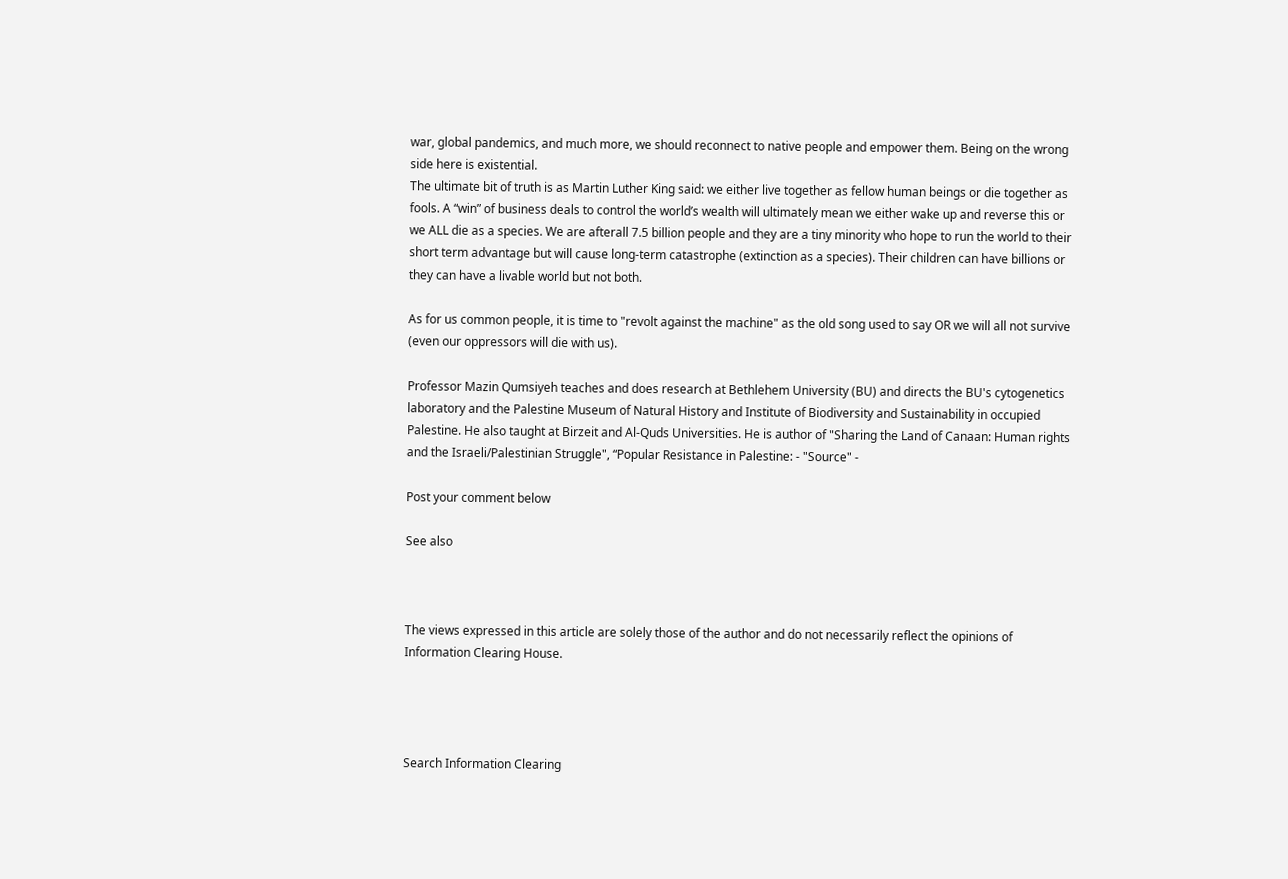war, global pandemics, and much more, we should reconnect to native people and empower them. Being on the wrong side here is existential.
The ultimate bit of truth is as Martin Luther King said: we either live together as fellow human beings or die together as fools. A “win” of business deals to control the world’s wealth will ultimately mean we either wake up and reverse this or we ALL die as a species. We are afterall 7.5 billion people and they are a tiny minority who hope to run the world to their short term advantage but will cause long-term catastrophe (extinction as a species). Their children can have billions or they can have a livable world but not both.

As for us common people, it is time to "revolt against the machine" as the old song used to say OR we will all not survive (even our oppressors will die with us).

Professor Mazin Qumsiyeh teaches and does research at Bethlehem University (BU) and directs the BU's cytogenetics laboratory and the Palestine Museum of Natural History and Institute of Biodiversity and Sustainability in occupied Palestine. He also taught at Birzeit and Al-Quds Universities. He is author of "Sharing the Land of Canaan: Human rights and the Israeli/Palestinian Struggle", “Popular Resistance in Palestine: - "Source" -

Post your comment below

See also



The views expressed in this article are solely those of the author and do not necessarily reflect the opinions of Information Clearing House.




Search Information Clearing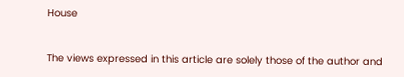House


The views expressed in this article are solely those of the author and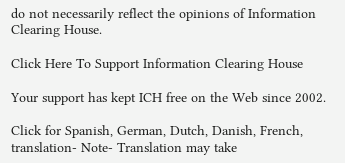do not necessarily reflect the opinions of Information Clearing House.

Click Here To Support Information Clearing House

Your support has kept ICH free on the Web since 2002.

Click for Spanish, German, Dutch, Danish, French, translation- Note- Translation may take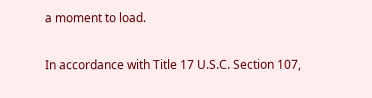a moment to load.

In accordance with Title 17 U.S.C. Section 107,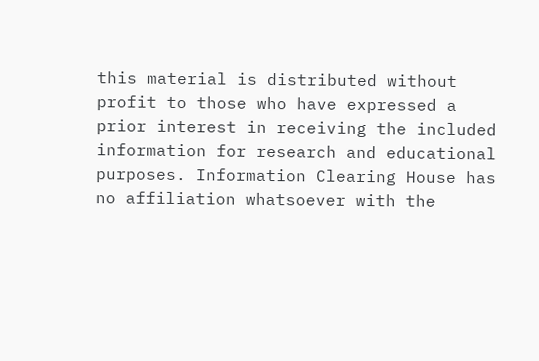this material is distributed without profit to those who have expressed a prior interest in receiving the included information for research and educational purposes. Information Clearing House has no affiliation whatsoever with the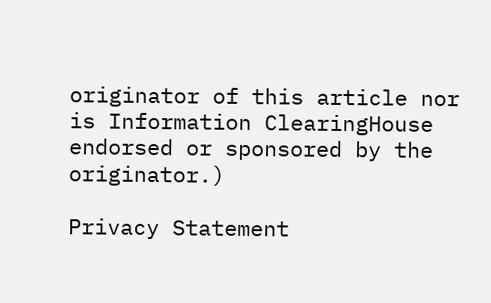originator of this article nor is Information ClearingHouse endorsed or sponsored by the originator.)

Privacy Statement